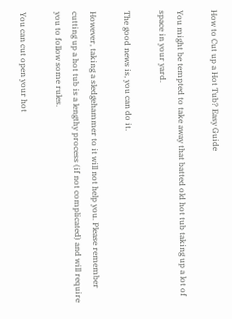How to Cut up a Hot Tub? Easy Guide

You might be tempted to take away that batted old hot tub taking up a lot of space in your yard.

The good news is, you can do it.

However, taking a sledgehammer to it will not help you. Please remember cutting up a hot tub is a lengthy process (if not complicated) and will require you to follow some rules.

You can cut open your hot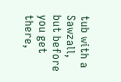tub with a Sawzall, but before you get there,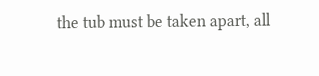the tub must be taken apart, all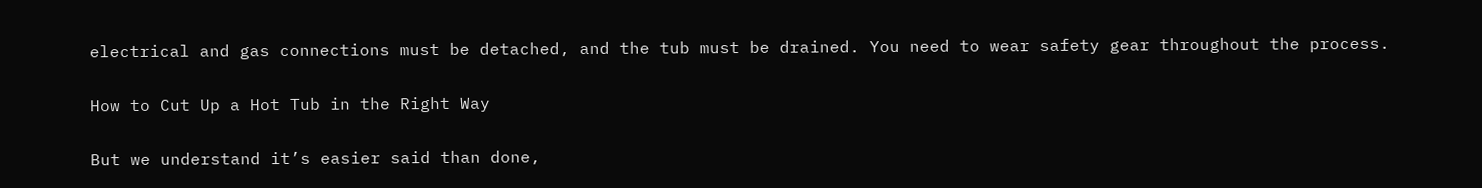electrical and gas connections must be detached, and the tub must be drained. You need to wear safety gear throughout the process.

How to Cut Up a Hot Tub in the Right Way

But we understand it’s easier said than done,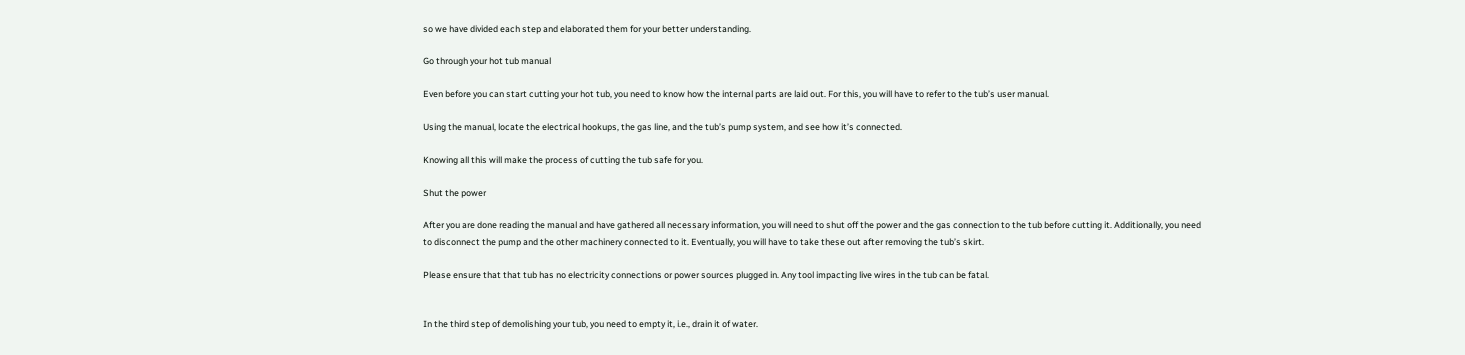so we have divided each step and elaborated them for your better understanding.

Go through your hot tub manual

Even before you can start cutting your hot tub, you need to know how the internal parts are laid out. For this, you will have to refer to the tub’s user manual.

Using the manual, locate the electrical hookups, the gas line, and the tub’s pump system, and see how it’s connected.

Knowing all this will make the process of cutting the tub safe for you.

Shut the power

After you are done reading the manual and have gathered all necessary information, you will need to shut off the power and the gas connection to the tub before cutting it. Additionally, you need to disconnect the pump and the other machinery connected to it. Eventually, you will have to take these out after removing the tub’s skirt.

Please ensure that that tub has no electricity connections or power sources plugged in. Any tool impacting live wires in the tub can be fatal.


In the third step of demolishing your tub, you need to empty it, i.e., drain it of water.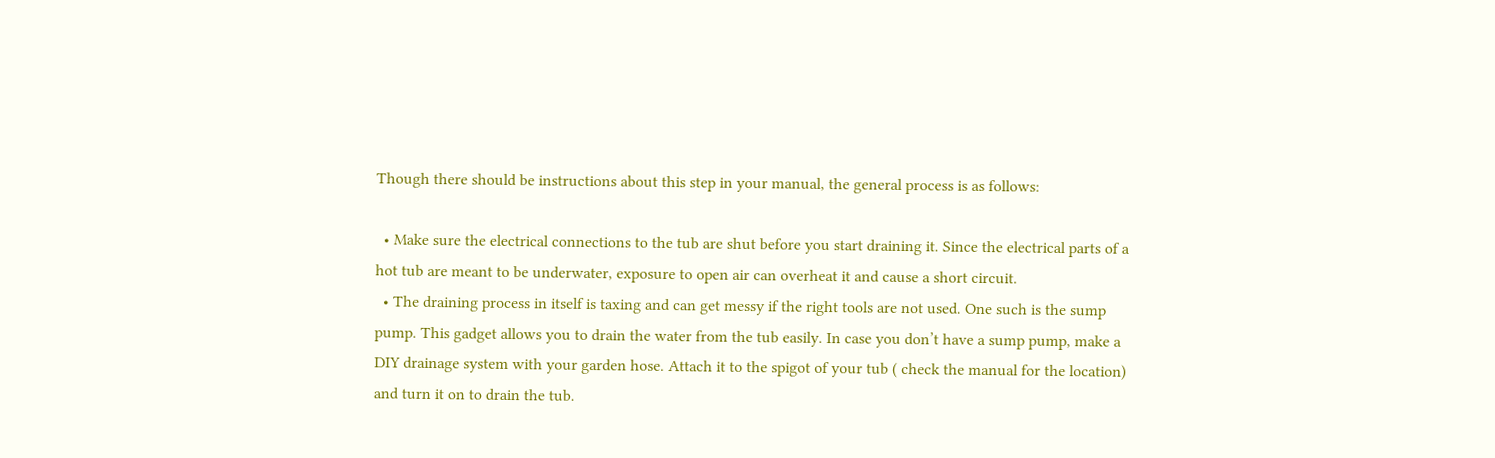Though there should be instructions about this step in your manual, the general process is as follows:

  • Make sure the electrical connections to the tub are shut before you start draining it. Since the electrical parts of a hot tub are meant to be underwater, exposure to open air can overheat it and cause a short circuit.
  • The draining process in itself is taxing and can get messy if the right tools are not used. One such is the sump pump. This gadget allows you to drain the water from the tub easily. In case you don’t have a sump pump, make a DIY drainage system with your garden hose. Attach it to the spigot of your tub ( check the manual for the location) and turn it on to drain the tub.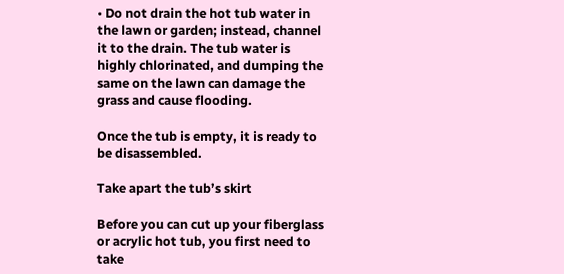• Do not drain the hot tub water in the lawn or garden; instead, channel it to the drain. The tub water is highly chlorinated, and dumping the same on the lawn can damage the grass and cause flooding.

Once the tub is empty, it is ready to be disassembled.

Take apart the tub’s skirt

Before you can cut up your fiberglass or acrylic hot tub, you first need to take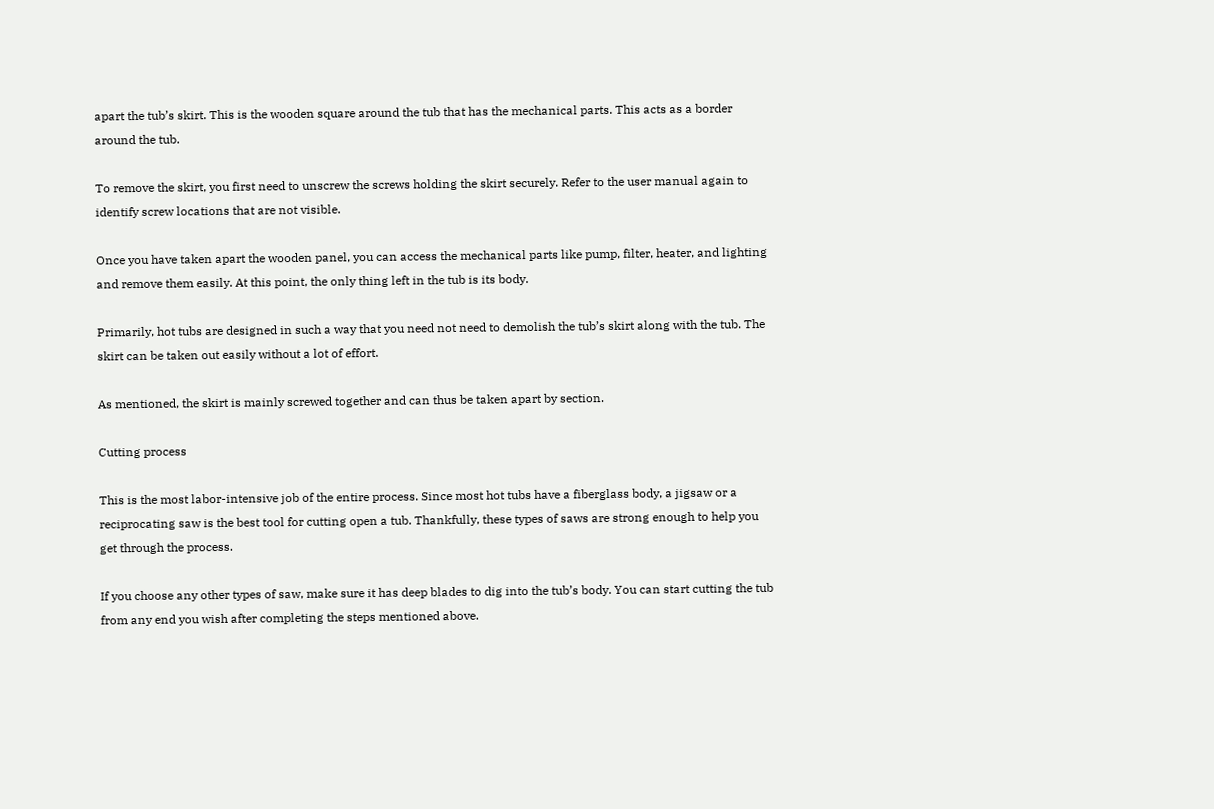apart the tub’s skirt. This is the wooden square around the tub that has the mechanical parts. This acts as a border around the tub.

To remove the skirt, you first need to unscrew the screws holding the skirt securely. Refer to the user manual again to identify screw locations that are not visible.

Once you have taken apart the wooden panel, you can access the mechanical parts like pump, filter, heater, and lighting and remove them easily. At this point, the only thing left in the tub is its body.

Primarily, hot tubs are designed in such a way that you need not need to demolish the tub’s skirt along with the tub. The skirt can be taken out easily without a lot of effort.

As mentioned, the skirt is mainly screwed together and can thus be taken apart by section.

Cutting process

This is the most labor-intensive job of the entire process. Since most hot tubs have a fiberglass body, a jigsaw or a reciprocating saw is the best tool for cutting open a tub. Thankfully, these types of saws are strong enough to help you get through the process.

If you choose any other types of saw, make sure it has deep blades to dig into the tub’s body. You can start cutting the tub from any end you wish after completing the steps mentioned above.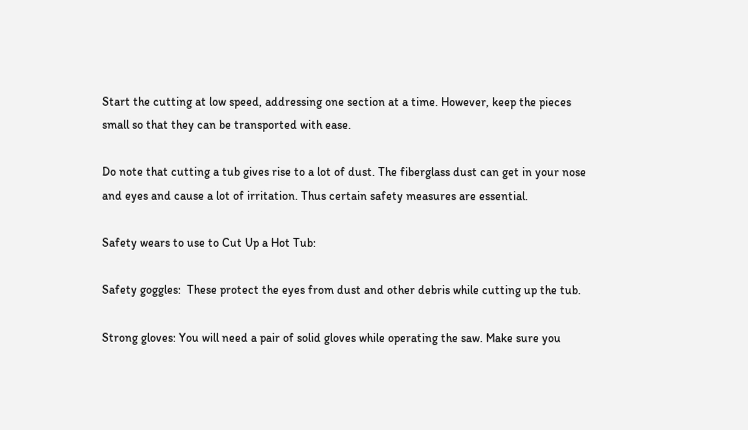Start the cutting at low speed, addressing one section at a time. However, keep the pieces small so that they can be transported with ease.

Do note that cutting a tub gives rise to a lot of dust. The fiberglass dust can get in your nose and eyes and cause a lot of irritation. Thus certain safety measures are essential.

Safety wears to use to Cut Up a Hot Tub:

Safety goggles:  These protect the eyes from dust and other debris while cutting up the tub.

Strong gloves: You will need a pair of solid gloves while operating the saw. Make sure you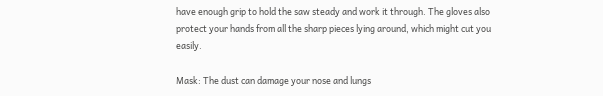have enough grip to hold the saw steady and work it through. The gloves also protect your hands from all the sharp pieces lying around, which might cut you easily.

Mask: The dust can damage your nose and lungs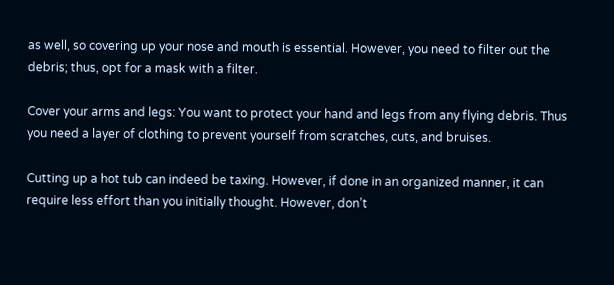as well, so covering up your nose and mouth is essential. However, you need to filter out the debris; thus, opt for a mask with a filter.

Cover your arms and legs: You want to protect your hand and legs from any flying debris. Thus you need a layer of clothing to prevent yourself from scratches, cuts, and bruises.

Cutting up a hot tub can indeed be taxing. However, if done in an organized manner, it can require less effort than you initially thought. However, don’t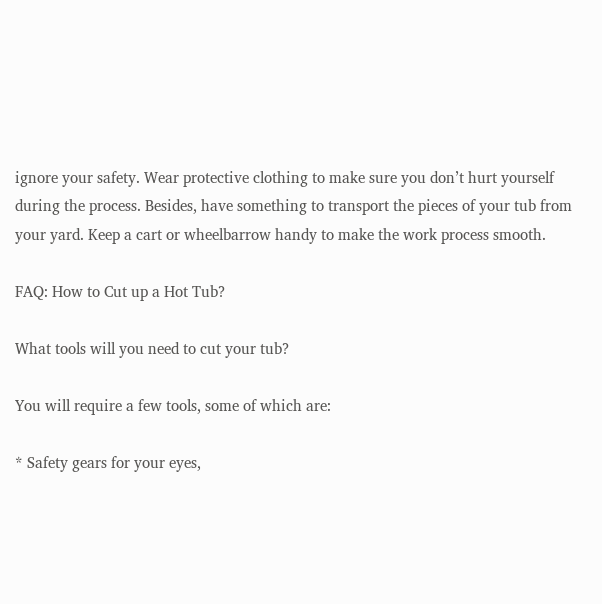ignore your safety. Wear protective clothing to make sure you don’t hurt yourself during the process. Besides, have something to transport the pieces of your tub from your yard. Keep a cart or wheelbarrow handy to make the work process smooth.

FAQ: How to Cut up a Hot Tub?

What tools will you need to cut your tub?

You will require a few tools, some of which are:

* Safety gears for your eyes,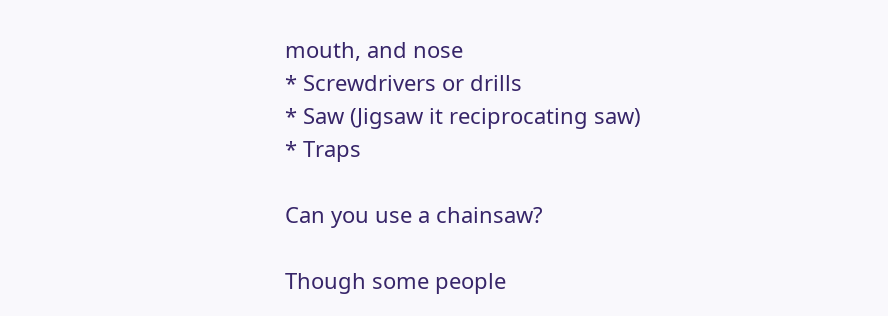mouth, and nose
* Screwdrivers or drills
* Saw (Jigsaw it reciprocating saw)
* Traps

Can you use a chainsaw?

Though some people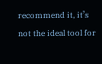recommend it, it’s not the ideal tool for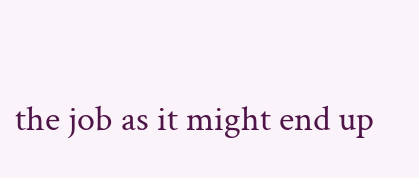the job as it might end up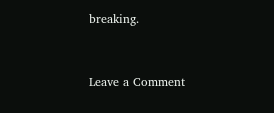breaking.


Leave a Comment